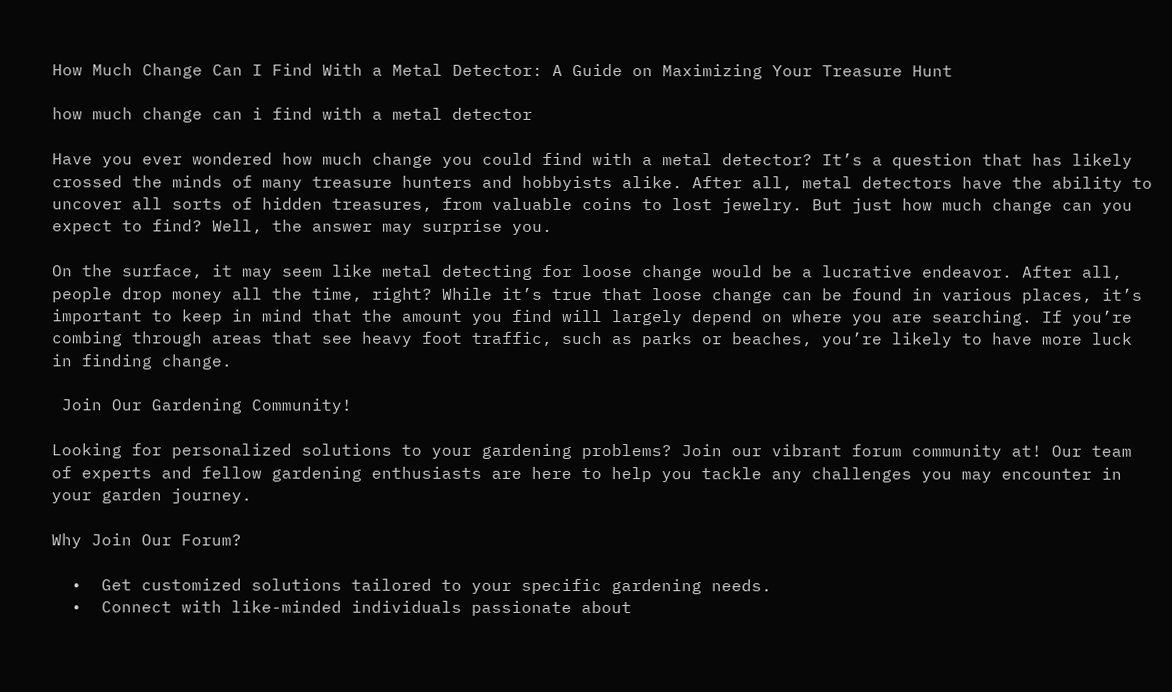How Much Change Can I Find With a Metal Detector: A Guide on Maximizing Your Treasure Hunt

how much change can i find with a metal detector

Have you ever wondered how much change you could find with a metal detector? It’s a question that has likely crossed the minds of many treasure hunters and hobbyists alike. After all, metal detectors have the ability to uncover all sorts of hidden treasures, from valuable coins to lost jewelry. But just how much change can you expect to find? Well, the answer may surprise you.

On the surface, it may seem like metal detecting for loose change would be a lucrative endeavor. After all, people drop money all the time, right? While it’s true that loose change can be found in various places, it’s important to keep in mind that the amount you find will largely depend on where you are searching. If you’re combing through areas that see heavy foot traffic, such as parks or beaches, you’re likely to have more luck in finding change.

 Join Our Gardening Community!

Looking for personalized solutions to your gardening problems? Join our vibrant forum community at! Our team of experts and fellow gardening enthusiasts are here to help you tackle any challenges you may encounter in your garden journey.

Why Join Our Forum?

  •  Get customized solutions tailored to your specific gardening needs.
  •  Connect with like-minded individuals passionate about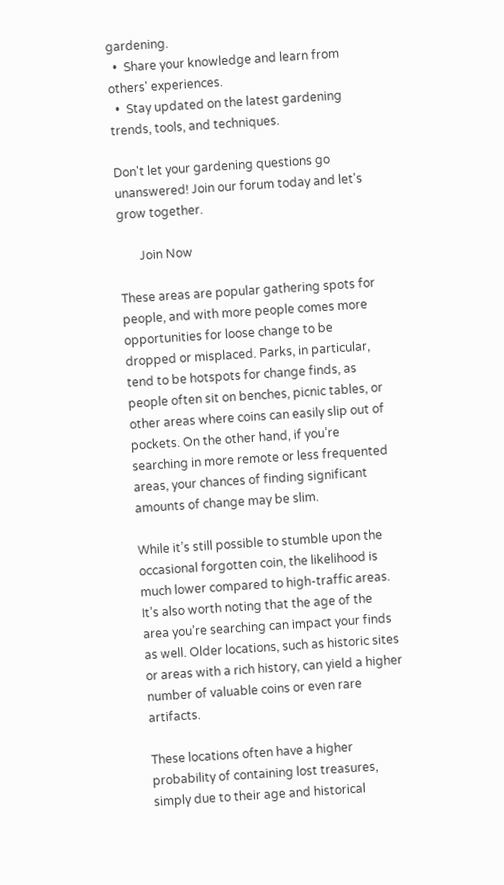gardening.
  •  Share your knowledge and learn from others' experiences.
  •  Stay updated on the latest gardening trends, tools, and techniques.

Don't let your gardening questions go unanswered! Join our forum today and let's grow together.

       Join Now

These areas are popular gathering spots for people, and with more people comes more opportunities for loose change to be dropped or misplaced. Parks, in particular, tend to be hotspots for change finds, as people often sit on benches, picnic tables, or other areas where coins can easily slip out of pockets. On the other hand, if you’re searching in more remote or less frequented areas, your chances of finding significant amounts of change may be slim.

While it’s still possible to stumble upon the occasional forgotten coin, the likelihood is much lower compared to high-traffic areas. It’s also worth noting that the age of the area you’re searching can impact your finds as well. Older locations, such as historic sites or areas with a rich history, can yield a higher number of valuable coins or even rare artifacts.

These locations often have a higher probability of containing lost treasures, simply due to their age and historical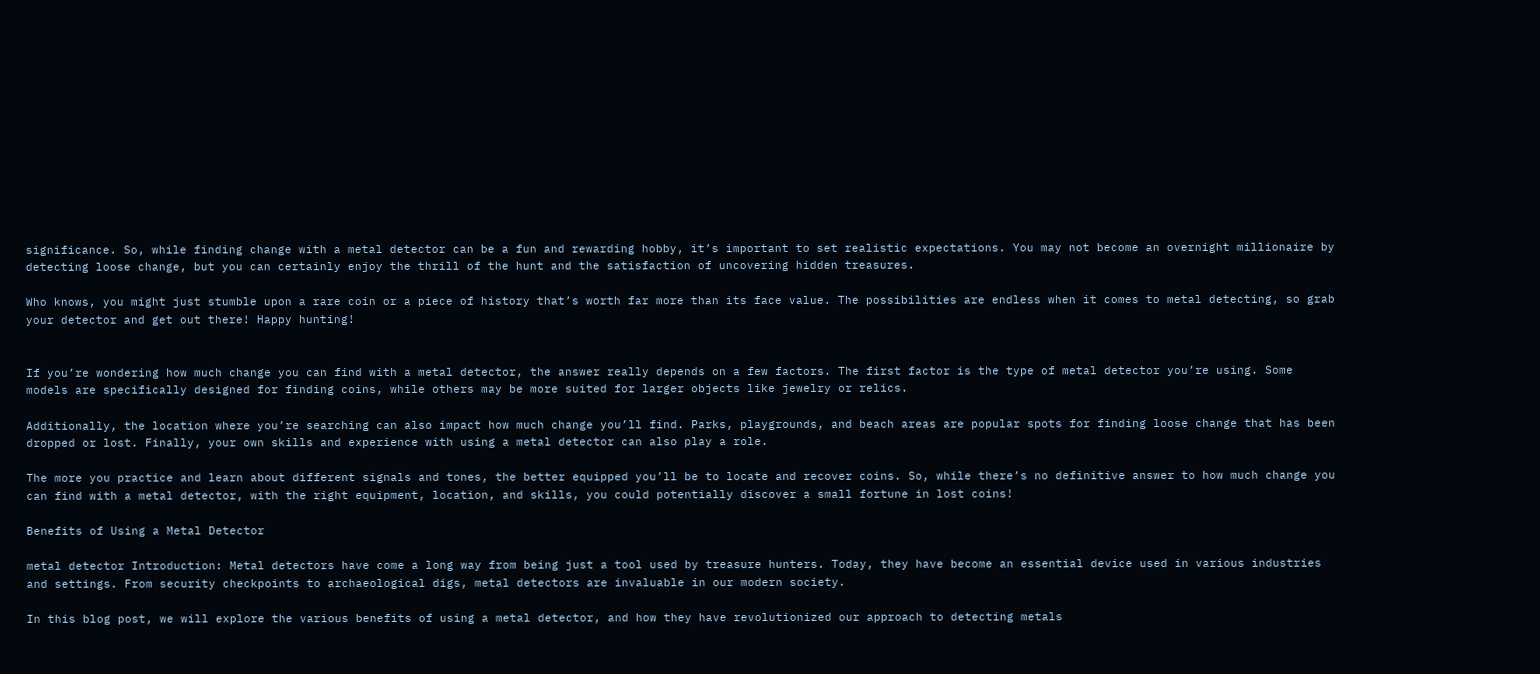significance. So, while finding change with a metal detector can be a fun and rewarding hobby, it’s important to set realistic expectations. You may not become an overnight millionaire by detecting loose change, but you can certainly enjoy the thrill of the hunt and the satisfaction of uncovering hidden treasures.

Who knows, you might just stumble upon a rare coin or a piece of history that’s worth far more than its face value. The possibilities are endless when it comes to metal detecting, so grab your detector and get out there! Happy hunting!


If you’re wondering how much change you can find with a metal detector, the answer really depends on a few factors. The first factor is the type of metal detector you’re using. Some models are specifically designed for finding coins, while others may be more suited for larger objects like jewelry or relics.

Additionally, the location where you’re searching can also impact how much change you’ll find. Parks, playgrounds, and beach areas are popular spots for finding loose change that has been dropped or lost. Finally, your own skills and experience with using a metal detector can also play a role.

The more you practice and learn about different signals and tones, the better equipped you’ll be to locate and recover coins. So, while there’s no definitive answer to how much change you can find with a metal detector, with the right equipment, location, and skills, you could potentially discover a small fortune in lost coins!

Benefits of Using a Metal Detector

metal detector Introduction: Metal detectors have come a long way from being just a tool used by treasure hunters. Today, they have become an essential device used in various industries and settings. From security checkpoints to archaeological digs, metal detectors are invaluable in our modern society.

In this blog post, we will explore the various benefits of using a metal detector, and how they have revolutionized our approach to detecting metals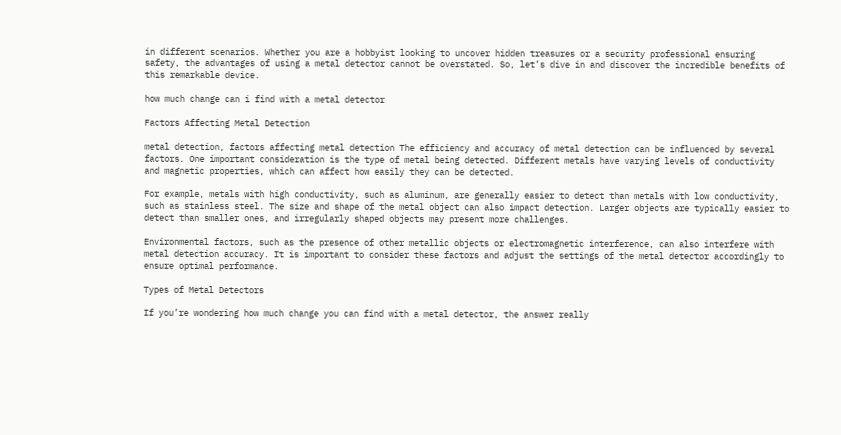in different scenarios. Whether you are a hobbyist looking to uncover hidden treasures or a security professional ensuring safety, the advantages of using a metal detector cannot be overstated. So, let’s dive in and discover the incredible benefits of this remarkable device.

how much change can i find with a metal detector

Factors Affecting Metal Detection

metal detection, factors affecting metal detection The efficiency and accuracy of metal detection can be influenced by several factors. One important consideration is the type of metal being detected. Different metals have varying levels of conductivity and magnetic properties, which can affect how easily they can be detected.

For example, metals with high conductivity, such as aluminum, are generally easier to detect than metals with low conductivity, such as stainless steel. The size and shape of the metal object can also impact detection. Larger objects are typically easier to detect than smaller ones, and irregularly shaped objects may present more challenges.

Environmental factors, such as the presence of other metallic objects or electromagnetic interference, can also interfere with metal detection accuracy. It is important to consider these factors and adjust the settings of the metal detector accordingly to ensure optimal performance.

Types of Metal Detectors

If you’re wondering how much change you can find with a metal detector, the answer really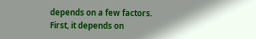depends on a few factors. First, it depends on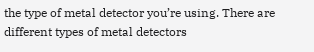the type of metal detector you’re using. There are different types of metal detectors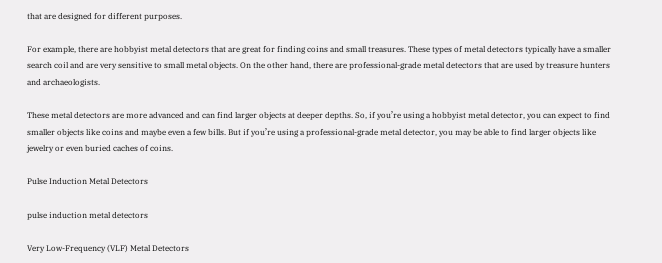that are designed for different purposes.

For example, there are hobbyist metal detectors that are great for finding coins and small treasures. These types of metal detectors typically have a smaller search coil and are very sensitive to small metal objects. On the other hand, there are professional-grade metal detectors that are used by treasure hunters and archaeologists.

These metal detectors are more advanced and can find larger objects at deeper depths. So, if you’re using a hobbyist metal detector, you can expect to find smaller objects like coins and maybe even a few bills. But if you’re using a professional-grade metal detector, you may be able to find larger objects like jewelry or even buried caches of coins.

Pulse Induction Metal Detectors

pulse induction metal detectors

Very Low-Frequency (VLF) Metal Detectors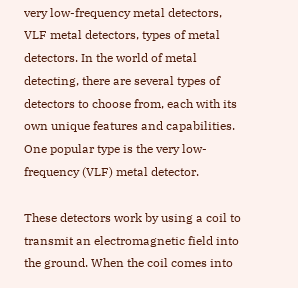very low-frequency metal detectors, VLF metal detectors, types of metal detectors. In the world of metal detecting, there are several types of detectors to choose from, each with its own unique features and capabilities. One popular type is the very low-frequency (VLF) metal detector.

These detectors work by using a coil to transmit an electromagnetic field into the ground. When the coil comes into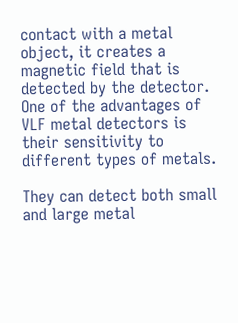contact with a metal object, it creates a magnetic field that is detected by the detector. One of the advantages of VLF metal detectors is their sensitivity to different types of metals.

They can detect both small and large metal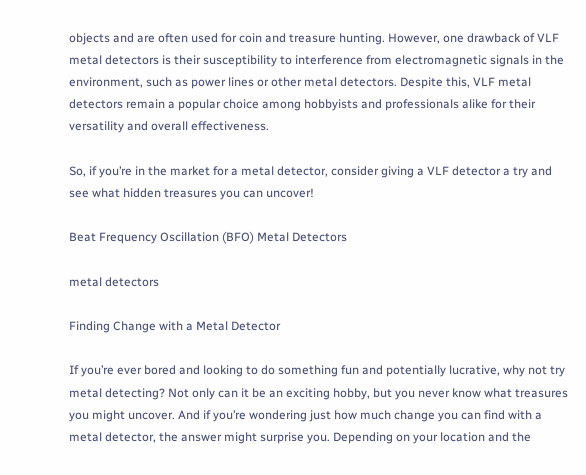objects and are often used for coin and treasure hunting. However, one drawback of VLF metal detectors is their susceptibility to interference from electromagnetic signals in the environment, such as power lines or other metal detectors. Despite this, VLF metal detectors remain a popular choice among hobbyists and professionals alike for their versatility and overall effectiveness.

So, if you’re in the market for a metal detector, consider giving a VLF detector a try and see what hidden treasures you can uncover!

Beat Frequency Oscillation (BFO) Metal Detectors

metal detectors

Finding Change with a Metal Detector

If you’re ever bored and looking to do something fun and potentially lucrative, why not try metal detecting? Not only can it be an exciting hobby, but you never know what treasures you might uncover. And if you’re wondering just how much change you can find with a metal detector, the answer might surprise you. Depending on your location and the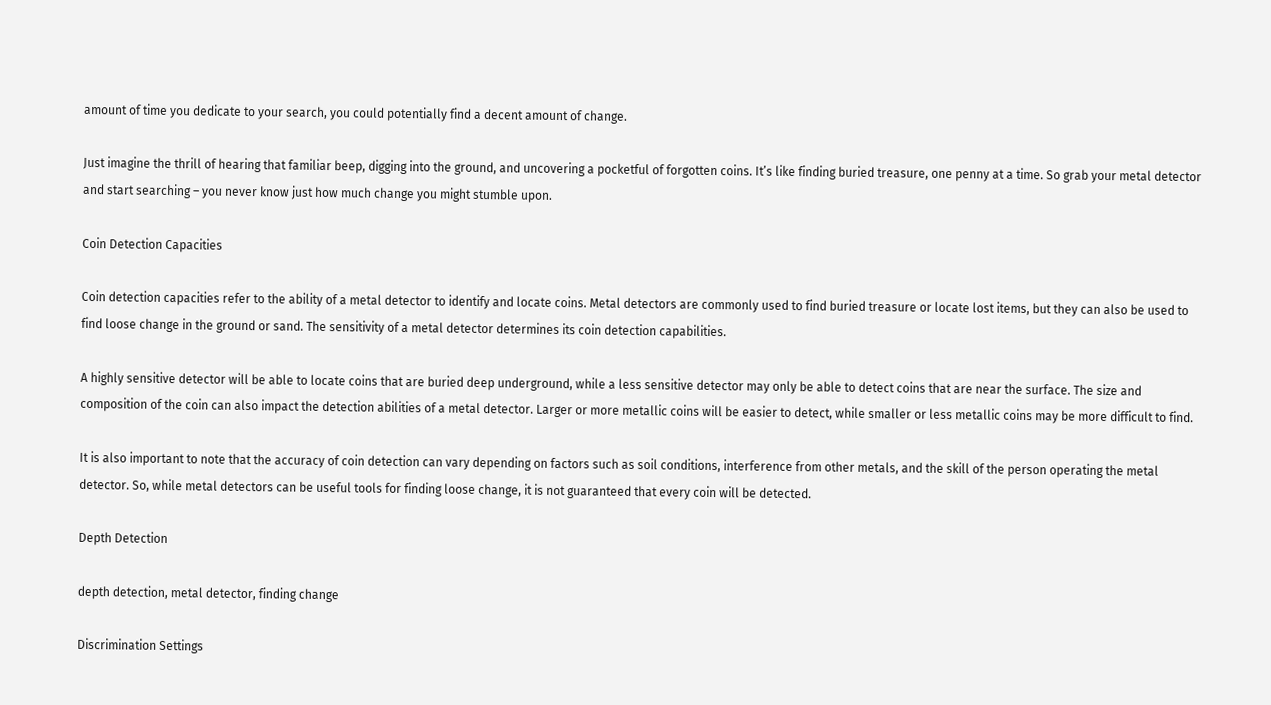amount of time you dedicate to your search, you could potentially find a decent amount of change.

Just imagine the thrill of hearing that familiar beep, digging into the ground, and uncovering a pocketful of forgotten coins. It’s like finding buried treasure, one penny at a time. So grab your metal detector and start searching – you never know just how much change you might stumble upon.

Coin Detection Capacities

Coin detection capacities refer to the ability of a metal detector to identify and locate coins. Metal detectors are commonly used to find buried treasure or locate lost items, but they can also be used to find loose change in the ground or sand. The sensitivity of a metal detector determines its coin detection capabilities.

A highly sensitive detector will be able to locate coins that are buried deep underground, while a less sensitive detector may only be able to detect coins that are near the surface. The size and composition of the coin can also impact the detection abilities of a metal detector. Larger or more metallic coins will be easier to detect, while smaller or less metallic coins may be more difficult to find.

It is also important to note that the accuracy of coin detection can vary depending on factors such as soil conditions, interference from other metals, and the skill of the person operating the metal detector. So, while metal detectors can be useful tools for finding loose change, it is not guaranteed that every coin will be detected.

Depth Detection

depth detection, metal detector, finding change

Discrimination Settings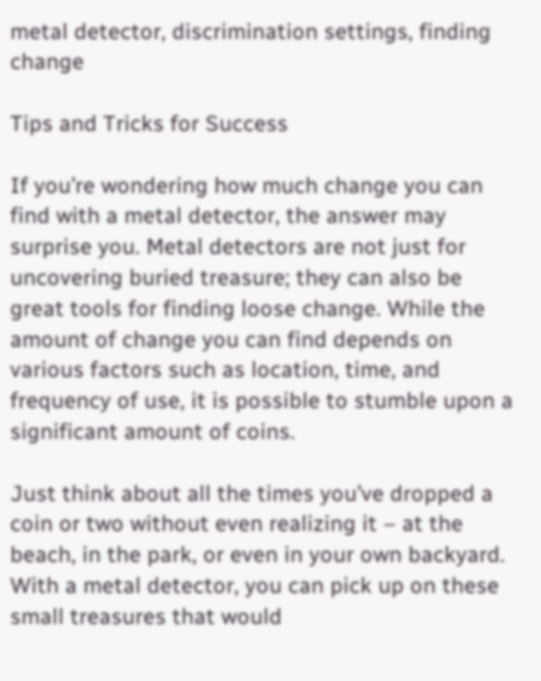metal detector, discrimination settings, finding change

Tips and Tricks for Success

If you’re wondering how much change you can find with a metal detector, the answer may surprise you. Metal detectors are not just for uncovering buried treasure; they can also be great tools for finding loose change. While the amount of change you can find depends on various factors such as location, time, and frequency of use, it is possible to stumble upon a significant amount of coins.

Just think about all the times you’ve dropped a coin or two without even realizing it – at the beach, in the park, or even in your own backyard. With a metal detector, you can pick up on these small treasures that would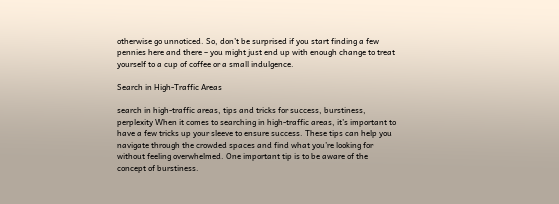otherwise go unnoticed. So, don’t be surprised if you start finding a few pennies here and there – you might just end up with enough change to treat yourself to a cup of coffee or a small indulgence.

Search in High-Traffic Areas

search in high-traffic areas, tips and tricks for success, burstiness, perplexity When it comes to searching in high-traffic areas, it’s important to have a few tricks up your sleeve to ensure success. These tips can help you navigate through the crowded spaces and find what you’re looking for without feeling overwhelmed. One important tip is to be aware of the concept of burstiness.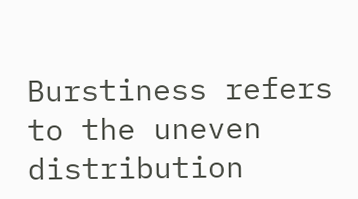Burstiness refers to the uneven distribution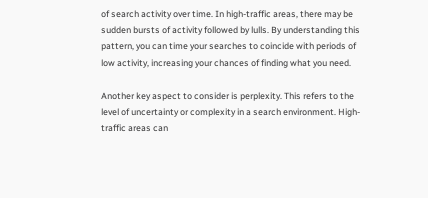of search activity over time. In high-traffic areas, there may be sudden bursts of activity followed by lulls. By understanding this pattern, you can time your searches to coincide with periods of low activity, increasing your chances of finding what you need.

Another key aspect to consider is perplexity. This refers to the level of uncertainty or complexity in a search environment. High-traffic areas can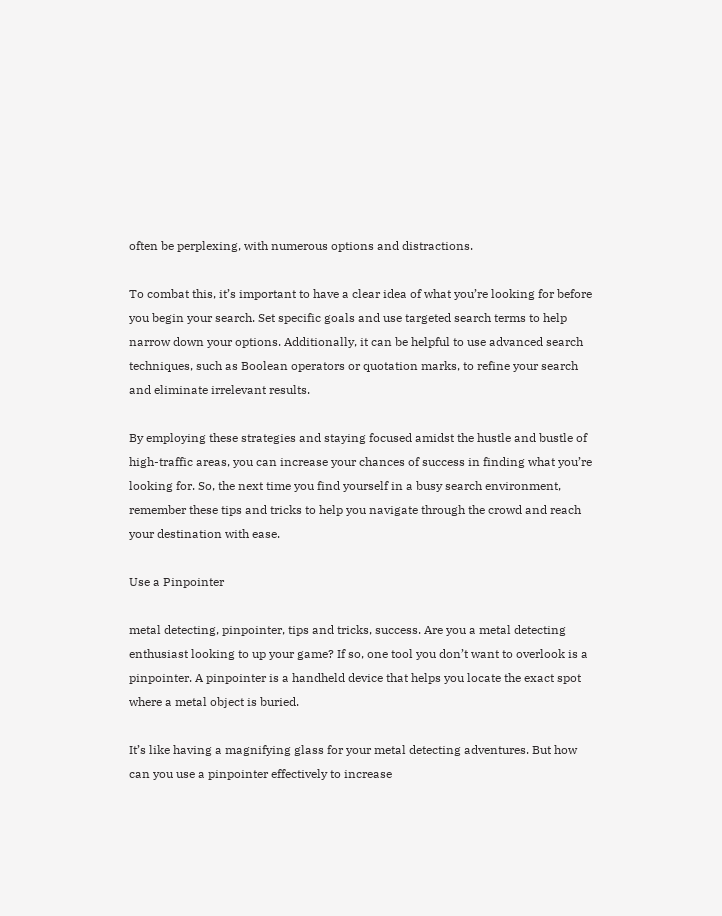often be perplexing, with numerous options and distractions.

To combat this, it’s important to have a clear idea of what you’re looking for before you begin your search. Set specific goals and use targeted search terms to help narrow down your options. Additionally, it can be helpful to use advanced search techniques, such as Boolean operators or quotation marks, to refine your search and eliminate irrelevant results.

By employing these strategies and staying focused amidst the hustle and bustle of high-traffic areas, you can increase your chances of success in finding what you’re looking for. So, the next time you find yourself in a busy search environment, remember these tips and tricks to help you navigate through the crowd and reach your destination with ease.

Use a Pinpointer

metal detecting, pinpointer, tips and tricks, success. Are you a metal detecting enthusiast looking to up your game? If so, one tool you don’t want to overlook is a pinpointer. A pinpointer is a handheld device that helps you locate the exact spot where a metal object is buried.

It’s like having a magnifying glass for your metal detecting adventures. But how can you use a pinpointer effectively to increase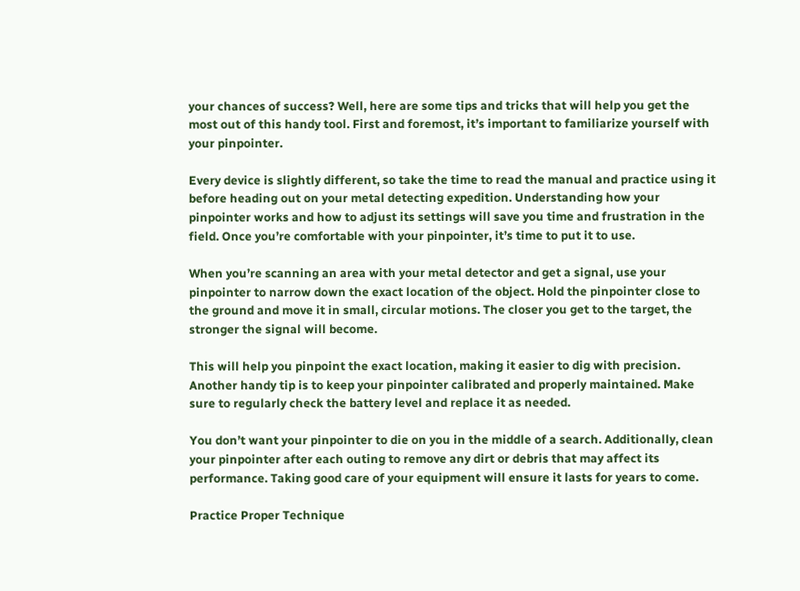your chances of success? Well, here are some tips and tricks that will help you get the most out of this handy tool. First and foremost, it’s important to familiarize yourself with your pinpointer.

Every device is slightly different, so take the time to read the manual and practice using it before heading out on your metal detecting expedition. Understanding how your pinpointer works and how to adjust its settings will save you time and frustration in the field. Once you’re comfortable with your pinpointer, it’s time to put it to use.

When you’re scanning an area with your metal detector and get a signal, use your pinpointer to narrow down the exact location of the object. Hold the pinpointer close to the ground and move it in small, circular motions. The closer you get to the target, the stronger the signal will become.

This will help you pinpoint the exact location, making it easier to dig with precision. Another handy tip is to keep your pinpointer calibrated and properly maintained. Make sure to regularly check the battery level and replace it as needed.

You don’t want your pinpointer to die on you in the middle of a search. Additionally, clean your pinpointer after each outing to remove any dirt or debris that may affect its performance. Taking good care of your equipment will ensure it lasts for years to come.

Practice Proper Technique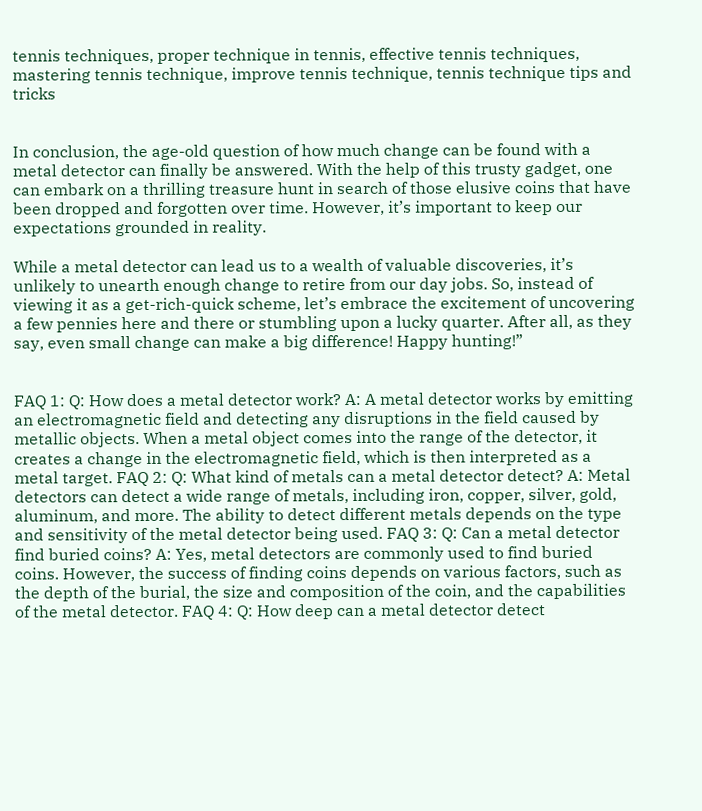tennis techniques, proper technique in tennis, effective tennis techniques, mastering tennis technique, improve tennis technique, tennis technique tips and tricks


In conclusion, the age-old question of how much change can be found with a metal detector can finally be answered. With the help of this trusty gadget, one can embark on a thrilling treasure hunt in search of those elusive coins that have been dropped and forgotten over time. However, it’s important to keep our expectations grounded in reality.

While a metal detector can lead us to a wealth of valuable discoveries, it’s unlikely to unearth enough change to retire from our day jobs. So, instead of viewing it as a get-rich-quick scheme, let’s embrace the excitement of uncovering a few pennies here and there or stumbling upon a lucky quarter. After all, as they say, even small change can make a big difference! Happy hunting!”


FAQ 1: Q: How does a metal detector work? A: A metal detector works by emitting an electromagnetic field and detecting any disruptions in the field caused by metallic objects. When a metal object comes into the range of the detector, it creates a change in the electromagnetic field, which is then interpreted as a metal target. FAQ 2: Q: What kind of metals can a metal detector detect? A: Metal detectors can detect a wide range of metals, including iron, copper, silver, gold, aluminum, and more. The ability to detect different metals depends on the type and sensitivity of the metal detector being used. FAQ 3: Q: Can a metal detector find buried coins? A: Yes, metal detectors are commonly used to find buried coins. However, the success of finding coins depends on various factors, such as the depth of the burial, the size and composition of the coin, and the capabilities of the metal detector. FAQ 4: Q: How deep can a metal detector detect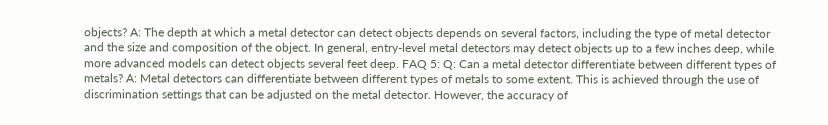objects? A: The depth at which a metal detector can detect objects depends on several factors, including the type of metal detector and the size and composition of the object. In general, entry-level metal detectors may detect objects up to a few inches deep, while more advanced models can detect objects several feet deep. FAQ 5: Q: Can a metal detector differentiate between different types of metals? A: Metal detectors can differentiate between different types of metals to some extent. This is achieved through the use of discrimination settings that can be adjusted on the metal detector. However, the accuracy of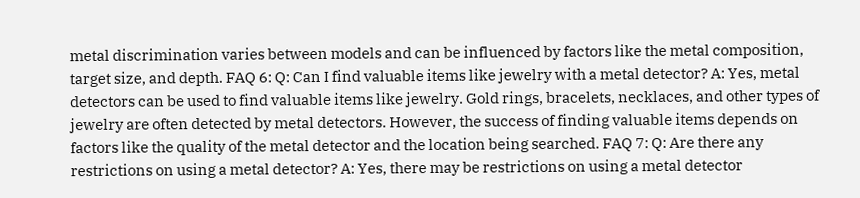metal discrimination varies between models and can be influenced by factors like the metal composition, target size, and depth. FAQ 6: Q: Can I find valuable items like jewelry with a metal detector? A: Yes, metal detectors can be used to find valuable items like jewelry. Gold rings, bracelets, necklaces, and other types of jewelry are often detected by metal detectors. However, the success of finding valuable items depends on factors like the quality of the metal detector and the location being searched. FAQ 7: Q: Are there any restrictions on using a metal detector? A: Yes, there may be restrictions on using a metal detector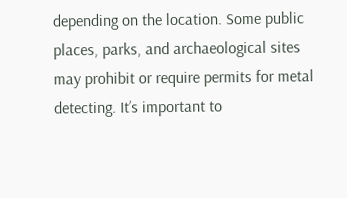depending on the location. Some public places, parks, and archaeological sites may prohibit or require permits for metal detecting. It’s important to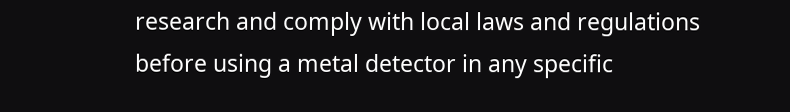research and comply with local laws and regulations before using a metal detector in any specific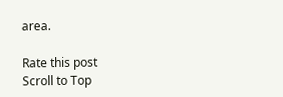area.

Rate this post
Scroll to Top